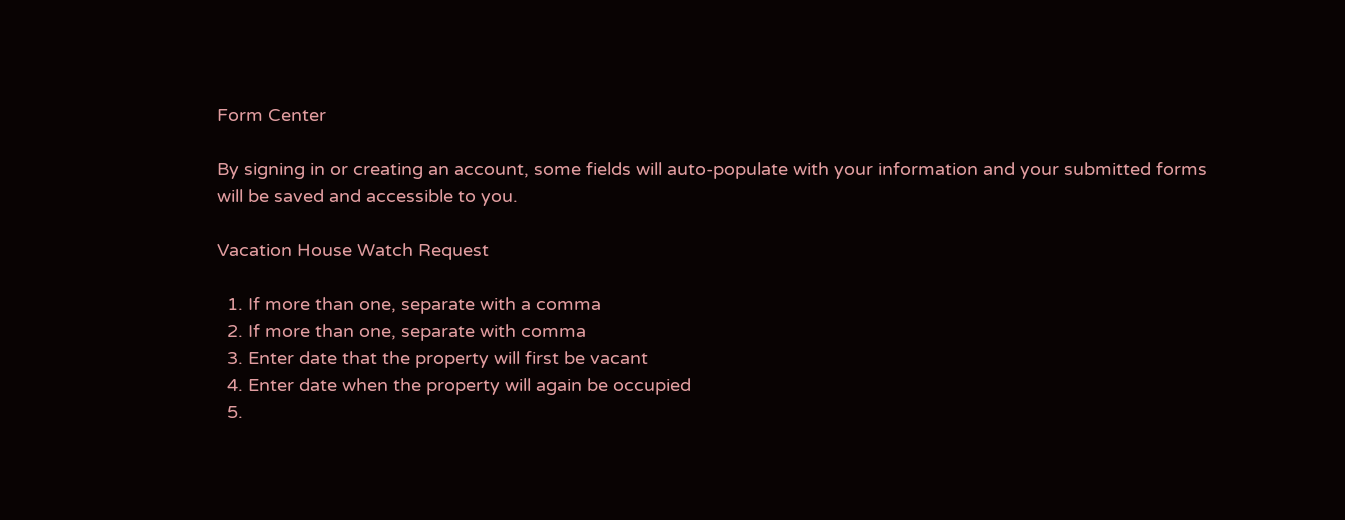Form Center

By signing in or creating an account, some fields will auto-populate with your information and your submitted forms will be saved and accessible to you.

Vacation House Watch Request

  1. If more than one, separate with a comma
  2. If more than one, separate with comma
  3. Enter date that the property will first be vacant
  4. Enter date when the property will again be occupied
  5.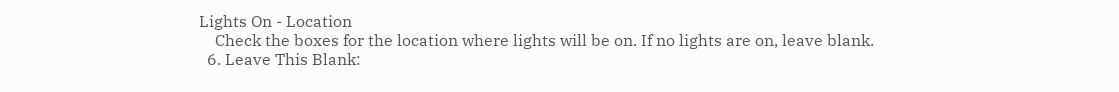Lights On - Location
    Check the boxes for the location where lights will be on. If no lights are on, leave blank.
  6. Leave This Blank: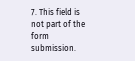7. This field is not part of the form submission.